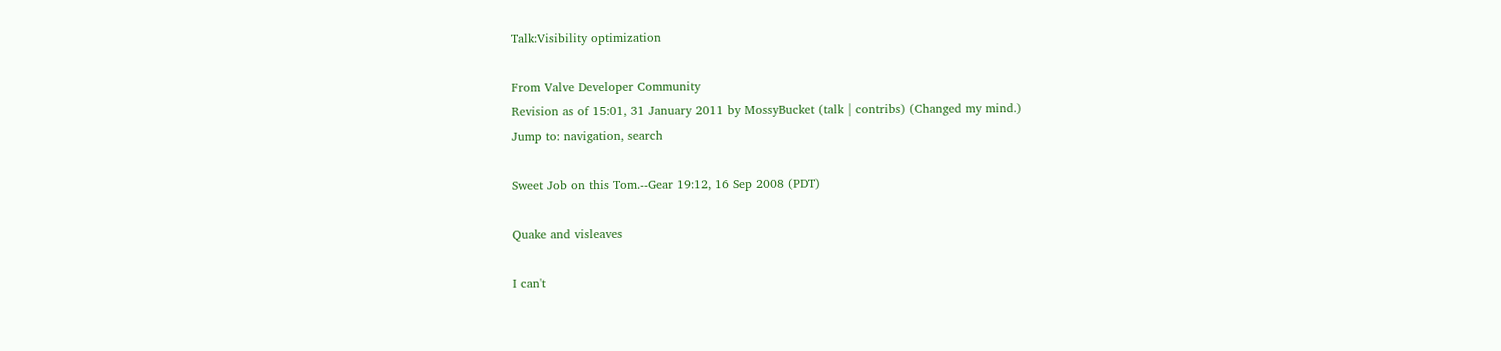Talk:Visibility optimization

From Valve Developer Community
Revision as of 15:01, 31 January 2011 by MossyBucket (talk | contribs) (Changed my mind.)
Jump to: navigation, search

Sweet Job on this Tom.--Gear 19:12, 16 Sep 2008 (PDT)

Quake and visleaves

I can't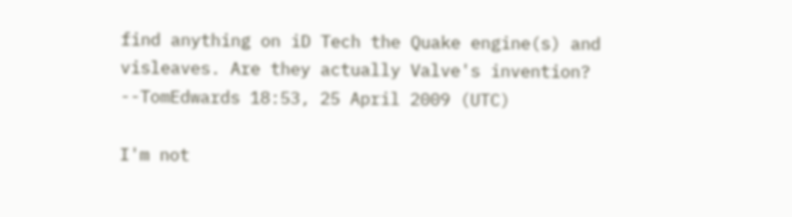find anything on iD Tech the Quake engine(s) and visleaves. Are they actually Valve's invention? --TomEdwards 18:53, 25 April 2009 (UTC)

I'm not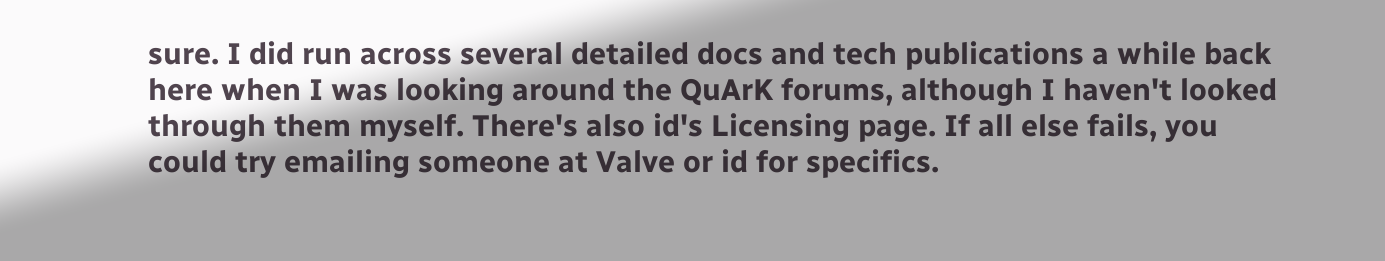sure. I did run across several detailed docs and tech publications a while back here when I was looking around the QuArK forums, although I haven't looked through them myself. There's also id's Licensing page. If all else fails, you could try emailing someone at Valve or id for specifics.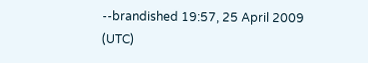--brandished 19:57, 25 April 2009 (UTC)